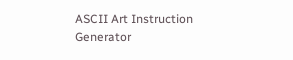ASCII Art Instruction Generator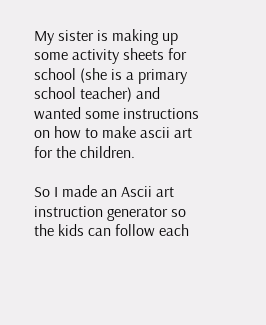My sister is making up some activity sheets for school (she is a primary school teacher) and wanted some instructions on how to make ascii art for the children.

So I made an Ascii art instruction generator so the kids can follow each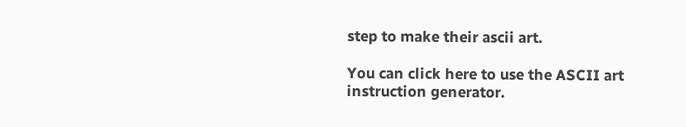step to make their ascii art.

You can click here to use the ASCII art instruction generator.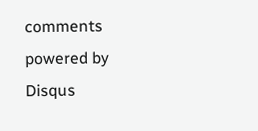comments powered by Disqus